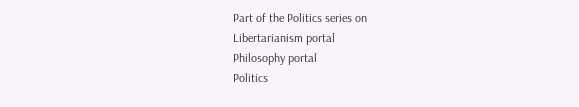Part of the Politics series on
Libertarianism portal
Philosophy portal
Politics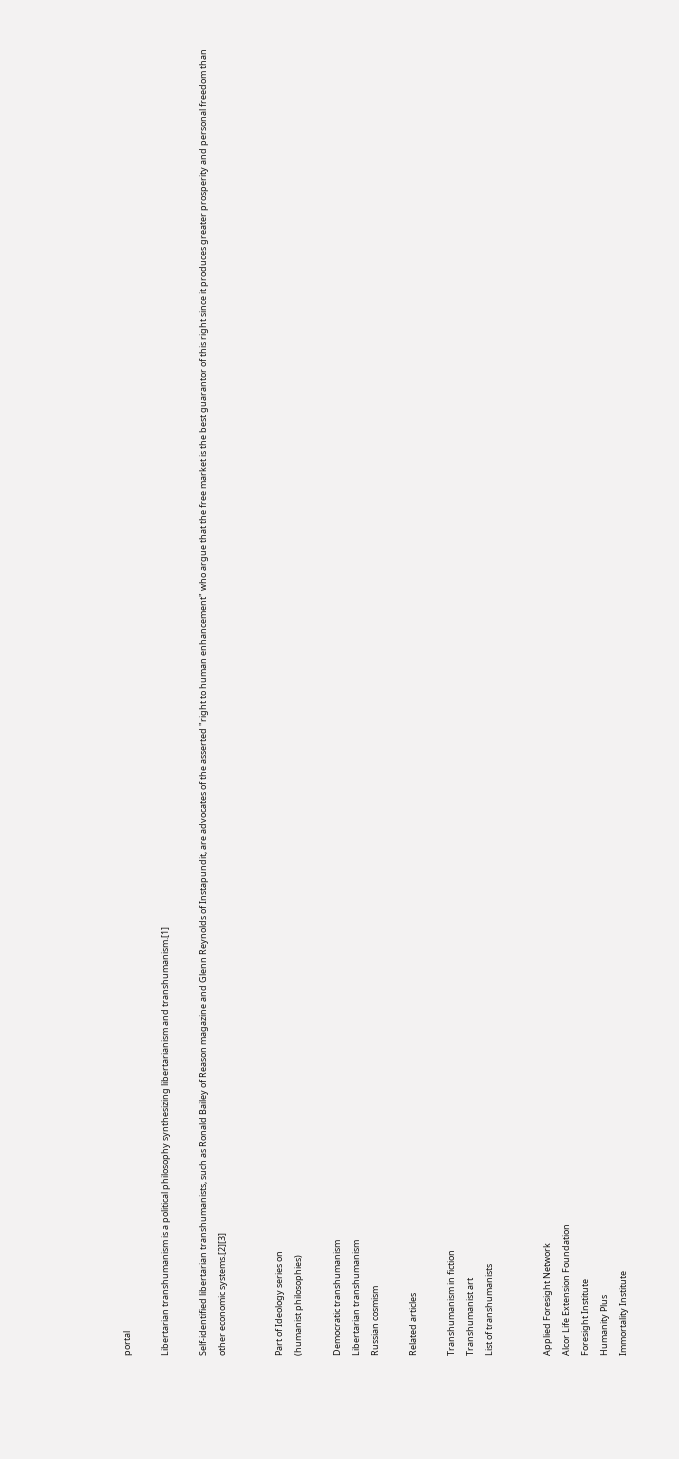portal

Libertarian transhumanism is a political philosophy synthesizing libertarianism and transhumanism.[1]

Self-identified libertarian transhumanists, such as Ronald Bailey of Reason magazine and Glenn Reynolds of Instapundit, are advocates of the asserted "right to human enhancement" who argue that the free market is the best guarantor of this right since it produces greater prosperity and personal freedom than other economic systems.[2][3]


Part of Ideology series on
(humanist philosophies)

Democratic transhumanism
Libertarian transhumanism
Russian cosmism

Related articles

Transhumanism in fiction
Transhumanist art
List of transhumanists


Applied Foresight Network
Alcor Life Extension Foundation
Foresight Institute
Humanity Plus
Immortality Institute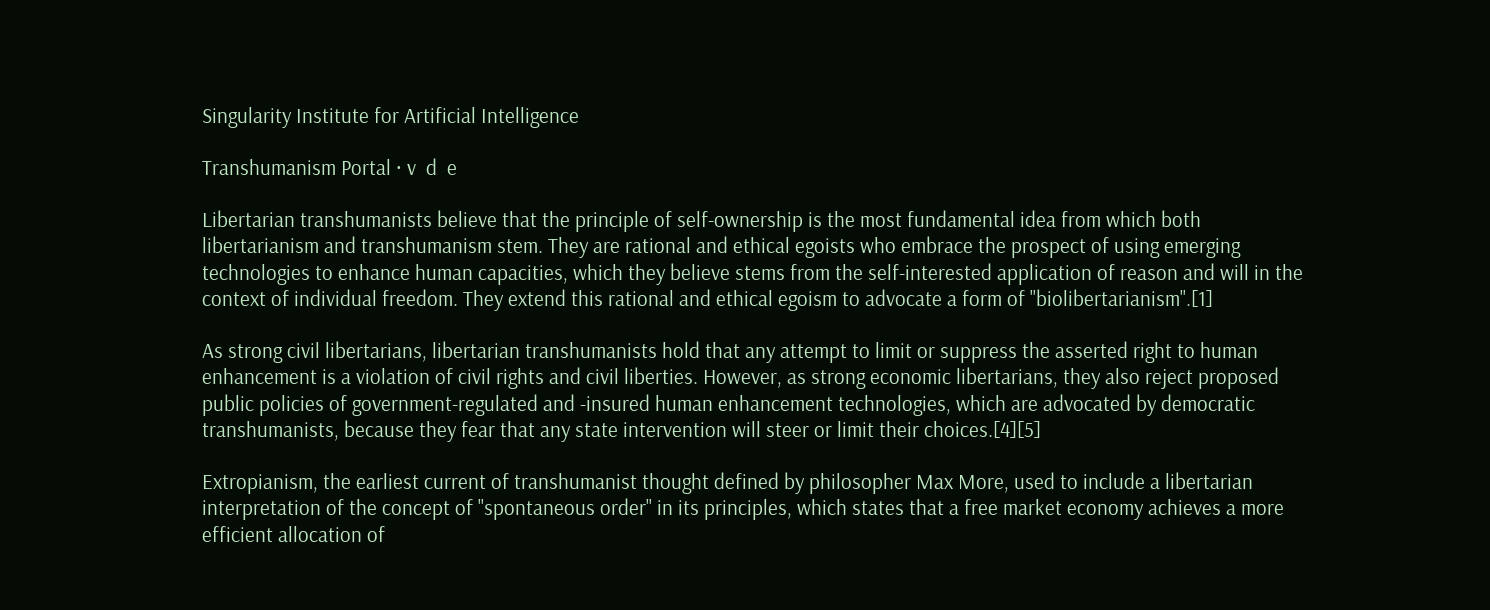Singularity Institute for Artificial Intelligence

Transhumanism Portal · v  d  e

Libertarian transhumanists believe that the principle of self-ownership is the most fundamental idea from which both libertarianism and transhumanism stem. They are rational and ethical egoists who embrace the prospect of using emerging technologies to enhance human capacities, which they believe stems from the self-interested application of reason and will in the context of individual freedom. They extend this rational and ethical egoism to advocate a form of "biolibertarianism".[1]

As strong civil libertarians, libertarian transhumanists hold that any attempt to limit or suppress the asserted right to human enhancement is a violation of civil rights and civil liberties. However, as strong economic libertarians, they also reject proposed public policies of government-regulated and -insured human enhancement technologies, which are advocated by democratic transhumanists, because they fear that any state intervention will steer or limit their choices.[4][5]

Extropianism, the earliest current of transhumanist thought defined by philosopher Max More, used to include a libertarian interpretation of the concept of "spontaneous order" in its principles, which states that a free market economy achieves a more efficient allocation of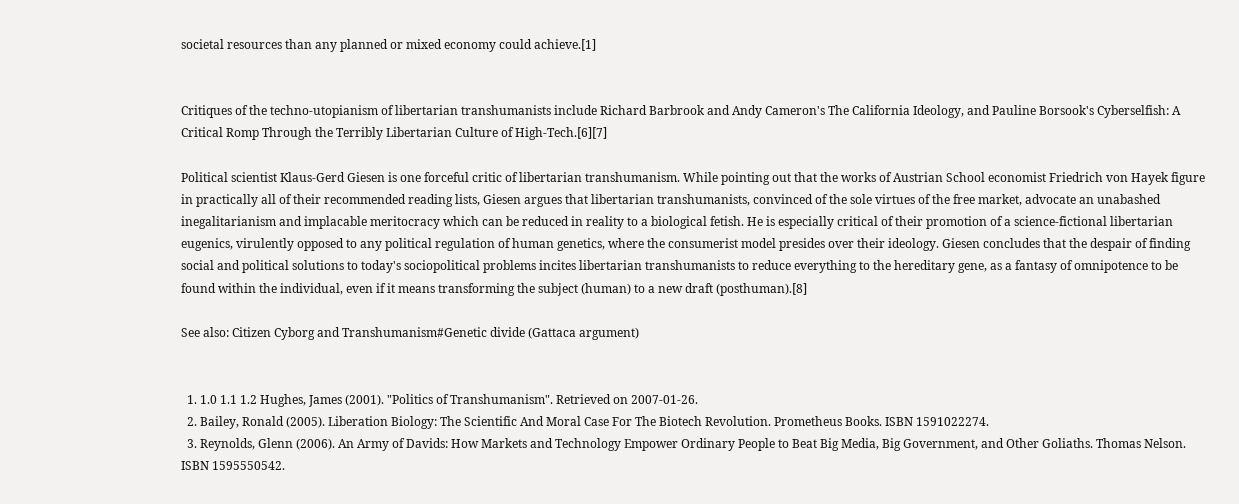societal resources than any planned or mixed economy could achieve.[1]


Critiques of the techno-utopianism of libertarian transhumanists include Richard Barbrook and Andy Cameron's The California Ideology, and Pauline Borsook's Cyberselfish: A Critical Romp Through the Terribly Libertarian Culture of High-Tech.[6][7]

Political scientist Klaus-Gerd Giesen is one forceful critic of libertarian transhumanism. While pointing out that the works of Austrian School economist Friedrich von Hayek figure in practically all of their recommended reading lists, Giesen argues that libertarian transhumanists, convinced of the sole virtues of the free market, advocate an unabashed inegalitarianism and implacable meritocracy which can be reduced in reality to a biological fetish. He is especially critical of their promotion of a science-fictional libertarian eugenics, virulently opposed to any political regulation of human genetics, where the consumerist model presides over their ideology. Giesen concludes that the despair of finding social and political solutions to today's sociopolitical problems incites libertarian transhumanists to reduce everything to the hereditary gene, as a fantasy of omnipotence to be found within the individual, even if it means transforming the subject (human) to a new draft (posthuman).[8]

See also: Citizen Cyborg and Transhumanism#Genetic divide (Gattaca argument)


  1. 1.0 1.1 1.2 Hughes, James (2001). "Politics of Transhumanism". Retrieved on 2007-01-26.
  2. Bailey, Ronald (2005). Liberation Biology: The Scientific And Moral Case For The Biotech Revolution. Prometheus Books. ISBN 1591022274.
  3. Reynolds, Glenn (2006). An Army of Davids: How Markets and Technology Empower Ordinary People to Beat Big Media, Big Government, and Other Goliaths. Thomas Nelson. ISBN 1595550542.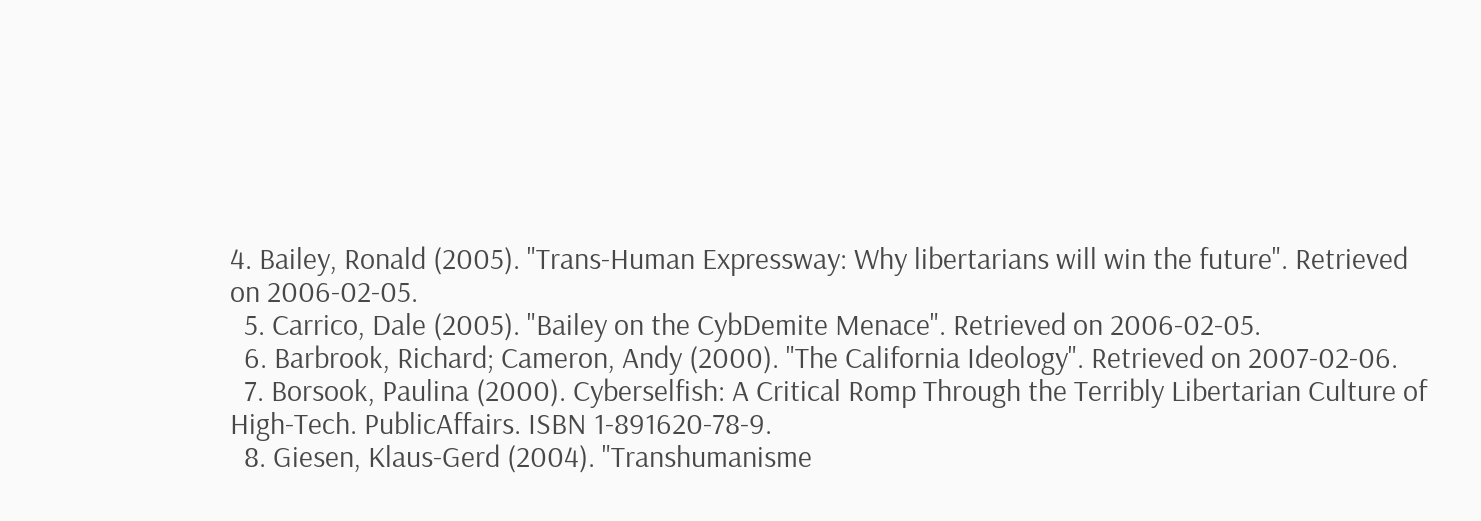4. Bailey, Ronald (2005). "Trans-Human Expressway: Why libertarians will win the future". Retrieved on 2006-02-05.
  5. Carrico, Dale (2005). "Bailey on the CybDemite Menace". Retrieved on 2006-02-05.
  6. Barbrook, Richard; Cameron, Andy (2000). "The California Ideology". Retrieved on 2007-02-06.
  7. Borsook, Paulina (2000). Cyberselfish: A Critical Romp Through the Terribly Libertarian Culture of High-Tech. PublicAffairs. ISBN 1-891620-78-9.
  8. Giesen, Klaus-Gerd (2004). "Transhumanisme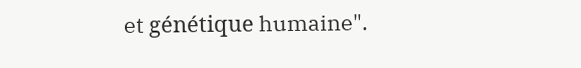et génétique humaine".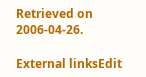Retrieved on 2006-04-26.

External linksEdit